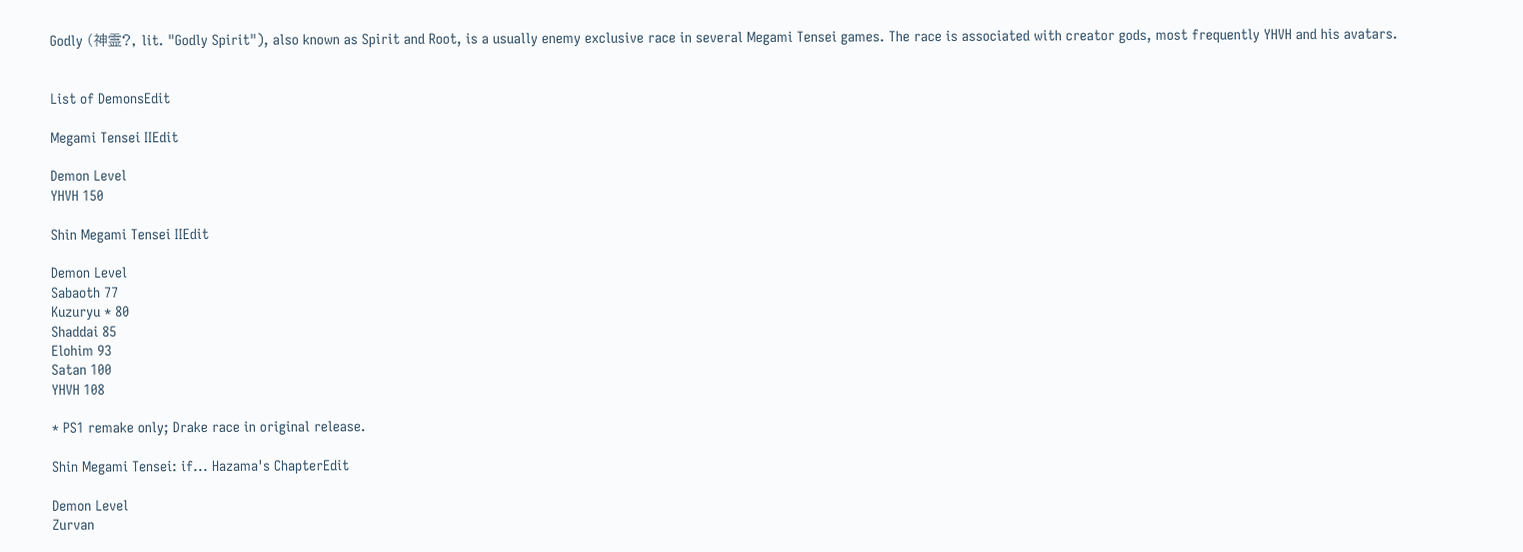Godly (神霊?, lit. "Godly Spirit"), also known as Spirit and Root, is a usually enemy exclusive race in several Megami Tensei games. The race is associated with creator gods, most frequently YHVH and his avatars.


List of DemonsEdit

Megami Tensei IIEdit

Demon Level
YHVH 150

Shin Megami Tensei IIEdit

Demon Level
Sabaoth 77
Kuzuryu * 80
Shaddai 85
Elohim 93
Satan 100
YHVH 108

* PS1 remake only; Drake race in original release.

Shin Megami Tensei: if... Hazama's ChapterEdit

Demon Level
Zurvan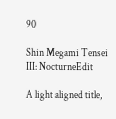90

Shin Megami Tensei III: NocturneEdit

A light aligned title,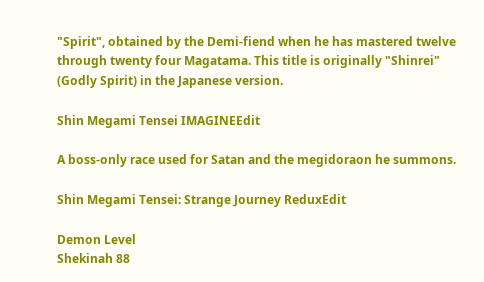"Spirit", obtained by the Demi-fiend when he has mastered twelve through twenty four Magatama. This title is originally "Shinrei" (Godly Spirit) in the Japanese version.

Shin Megami Tensei IMAGINEEdit

A boss-only race used for Satan and the megidoraon he summons.

Shin Megami Tensei: Strange Journey ReduxEdit

Demon Level
Shekinah 88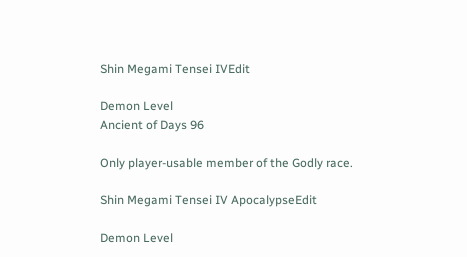Shin Megami Tensei IVEdit

Demon Level
Ancient of Days 96

Only player-usable member of the Godly race.

Shin Megami Tensei IV ApocalypseEdit

Demon Level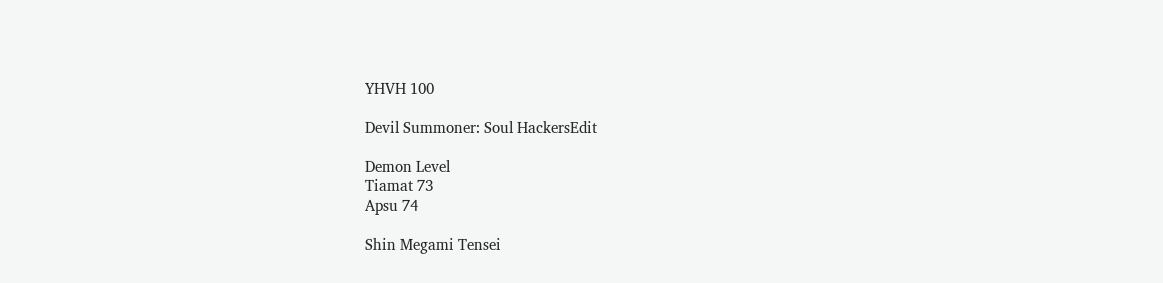YHVH 100

Devil Summoner: Soul HackersEdit

Demon Level
Tiamat 73
Apsu 74

Shin Megami Tensei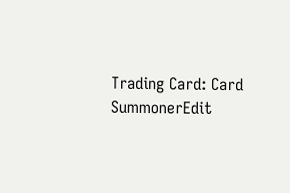Trading Card: Card SummonerEdit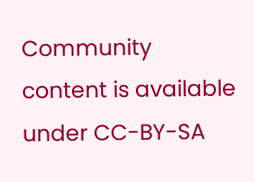Community content is available under CC-BY-SA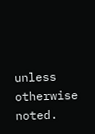unless otherwise noted.